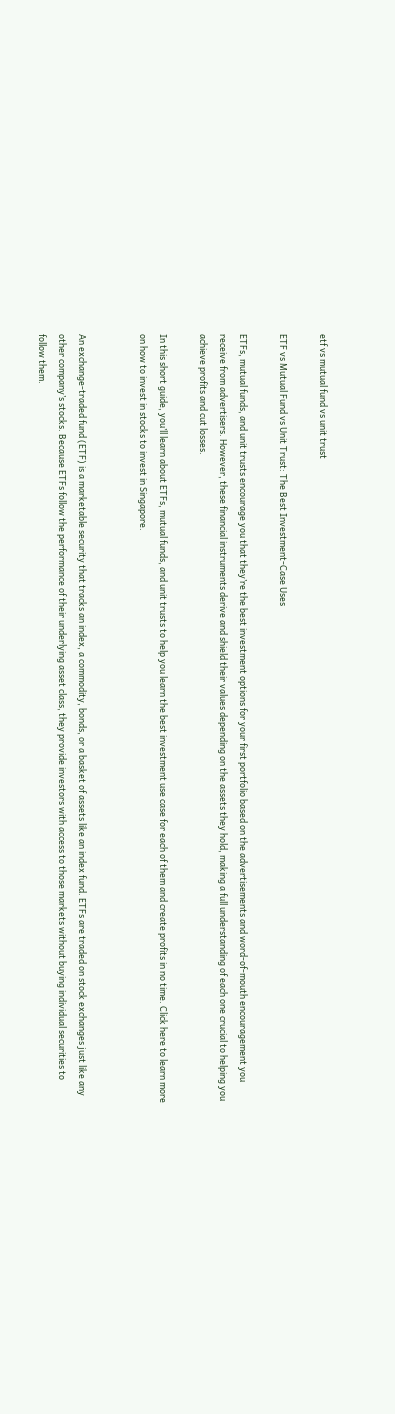etf vs mutual fund vs unit trust

ETF vs Mutual Fund vs Unit Trust: The Best Investment-Case Uses

ETFs, mutual funds, and unit trusts encourage you that they’re the best investment options for your first portfolio based on the advertisements and word-of-mouth encouragement you receive from advertisers. However, these financial instruments derive and shield their values depending on the assets they hold, making a full understanding of each one crucial to helping you achieve profits and cut losses.

In this short guide, you’ll learn about ETFs, mutual funds, and unit trusts to help you learn the best investment use case for each of them and create profits in no time. Click here to learn more on how to invest in stocks to invest in Singapore.


An exchange-traded fund (ETF) is a marketable security that tracks an index, a commodity, bonds, or a basket of assets like an index fund. ETFs are traded on stock exchanges just like any other company’s stocks. Because ETFs follow the performance of their underlying asset class, they provide investors with access to those markets without buying individual securities to follow them.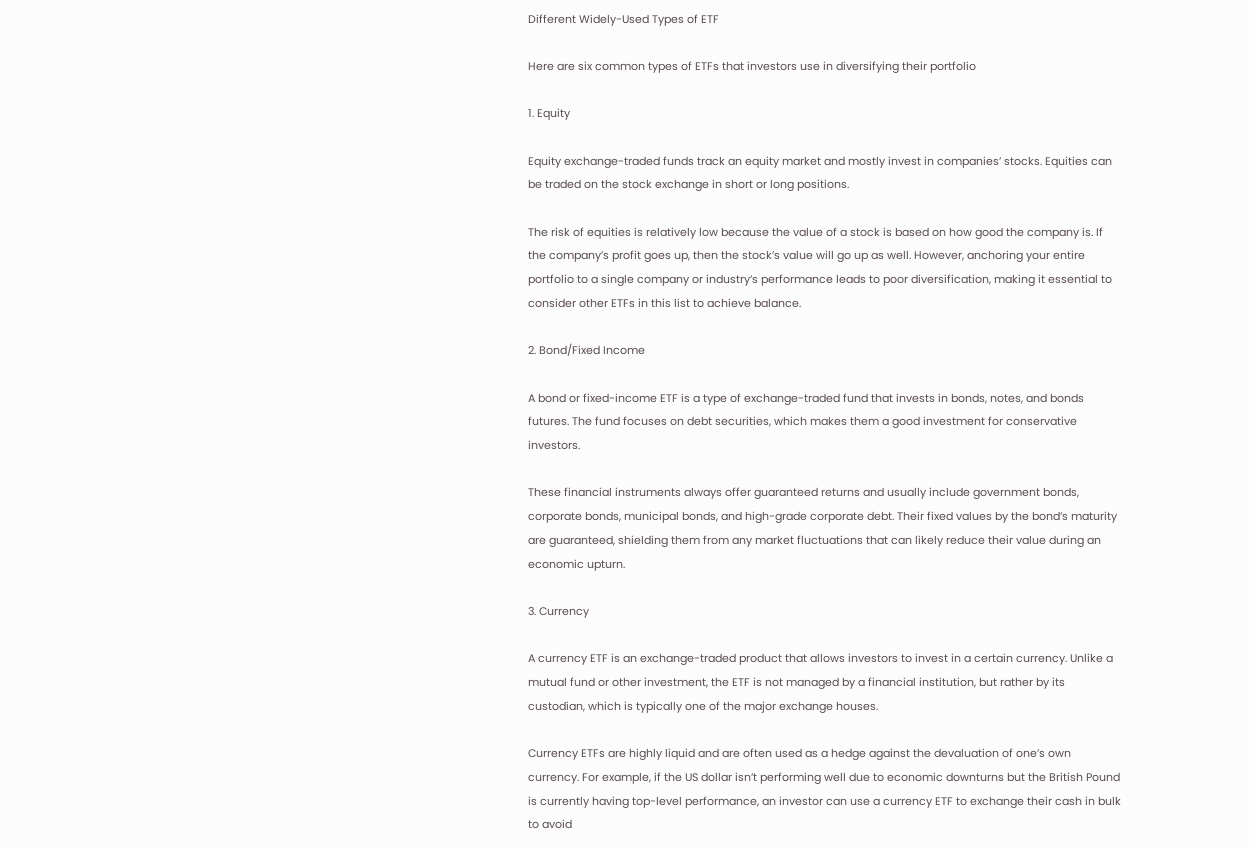Different Widely-Used Types of ETF

Here are six common types of ETFs that investors use in diversifying their portfolio

1. Equity

Equity exchange-traded funds track an equity market and mostly invest in companies’ stocks. Equities can be traded on the stock exchange in short or long positions.

The risk of equities is relatively low because the value of a stock is based on how good the company is. If the company’s profit goes up, then the stock’s value will go up as well. However, anchoring your entire portfolio to a single company or industry’s performance leads to poor diversification, making it essential to consider other ETFs in this list to achieve balance.

2. Bond/Fixed Income

A bond or fixed-income ETF is a type of exchange-traded fund that invests in bonds, notes, and bonds futures. The fund focuses on debt securities, which makes them a good investment for conservative investors.

These financial instruments always offer guaranteed returns and usually include government bonds, corporate bonds, municipal bonds, and high-grade corporate debt. Their fixed values by the bond’s maturity are guaranteed, shielding them from any market fluctuations that can likely reduce their value during an economic upturn.

3. Currency

A currency ETF is an exchange-traded product that allows investors to invest in a certain currency. Unlike a mutual fund or other investment, the ETF is not managed by a financial institution, but rather by its custodian, which is typically one of the major exchange houses.

Currency ETFs are highly liquid and are often used as a hedge against the devaluation of one’s own currency. For example, if the US dollar isn’t performing well due to economic downturns but the British Pound is currently having top-level performance, an investor can use a currency ETF to exchange their cash in bulk to avoid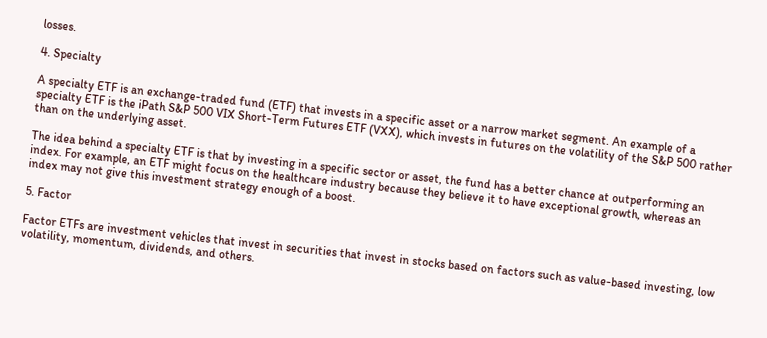losses.

4. Specialty

A specialty ETF is an exchange-traded fund (ETF) that invests in a specific asset or a narrow market segment. An example of a specialty ETF is the iPath S&P 500 VIX Short-Term Futures ETF (VXX), which invests in futures on the volatility of the S&P 500 rather than on the underlying asset.

The idea behind a specialty ETF is that by investing in a specific sector or asset, the fund has a better chance at outperforming an index. For example, an ETF might focus on the healthcare industry because they believe it to have exceptional growth, whereas an index may not give this investment strategy enough of a boost.

5. Factor

Factor ETFs are investment vehicles that invest in securities that invest in stocks based on factors such as value-based investing, low volatility, momentum, dividends, and others.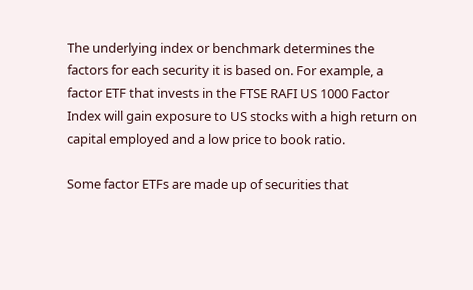The underlying index or benchmark determines the factors for each security it is based on. For example, a factor ETF that invests in the FTSE RAFI US 1000 Factor Index will gain exposure to US stocks with a high return on capital employed and a low price to book ratio.

Some factor ETFs are made up of securities that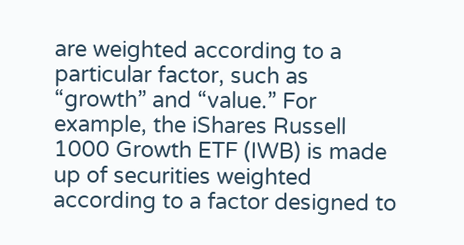are weighted according to a particular factor, such as “growth” and “value.” For example, the iShares Russell 1000 Growth ETF (IWB) is made up of securities weighted according to a factor designed to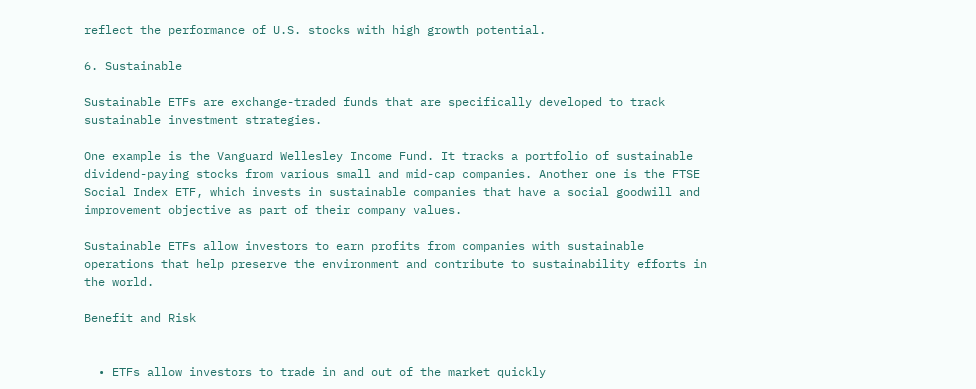reflect the performance of U.S. stocks with high growth potential.

6. Sustainable

Sustainable ETFs are exchange-traded funds that are specifically developed to track sustainable investment strategies.

One example is the Vanguard Wellesley Income Fund. It tracks a portfolio of sustainable dividend-paying stocks from various small and mid-cap companies. Another one is the FTSE Social Index ETF, which invests in sustainable companies that have a social goodwill and improvement objective as part of their company values.

Sustainable ETFs allow investors to earn profits from companies with sustainable operations that help preserve the environment and contribute to sustainability efforts in the world.

Benefit and Risk


  • ETFs allow investors to trade in and out of the market quickly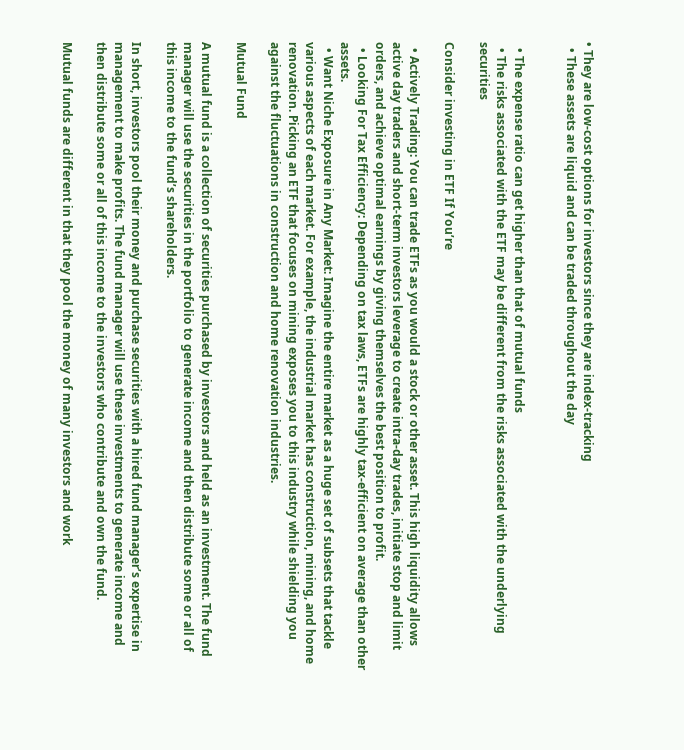• They are low-cost options for investors since they are index-tracking
  • These assets are liquid and can be traded throughout the day


  • The expense ratio can get higher than that of mutual funds
  • The risks associated with the ETF may be different from the risks associated with the underlying securities

Consider investing in ETF If You’re

  • Actively Trading: You can trade ETFs as you would a stock or other asset. This high liquidity allows active day traders and short-term investors leverage to create intra-day trades, initiate stop and limit orders, and achieve optimal earnings by giving themselves the best position to profit.
  • Looking For Tax Efficiency: Depending on tax laws, ETFs are highly tax-efficient on average than other assets.
  • Want Niche Exposure in Any Market: Imagine the entire market as a huge set of subsets that tackle various aspects of each market. For example, the industrial market has construction, mining, and home renovation. Picking an ETF that focuses on mining exposes you to this industry while shielding you against the fluctuations in construction and home renovation industries.

Mutual Fund

A mutual fund is a collection of securities purchased by investors and held as an investment. The fund manager will use the securities in the portfolio to generate income and then distribute some or all of this income to the fund’s shareholders.

In short, investors pool their money and purchase securities with a hired fund manager’s expertise in management to make profits. The fund manager will use these investments to generate income and then distribute some or all of this income to the investors who contribute and own the fund.

Mutual funds are different in that they pool the money of many investors and work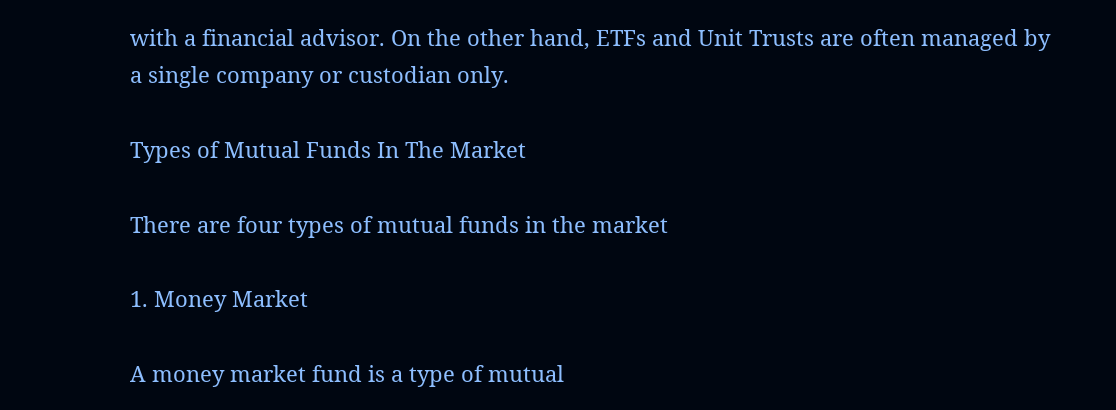with a financial advisor. On the other hand, ETFs and Unit Trusts are often managed by a single company or custodian only.

Types of Mutual Funds In The Market

There are four types of mutual funds in the market

1. Money Market

A money market fund is a type of mutual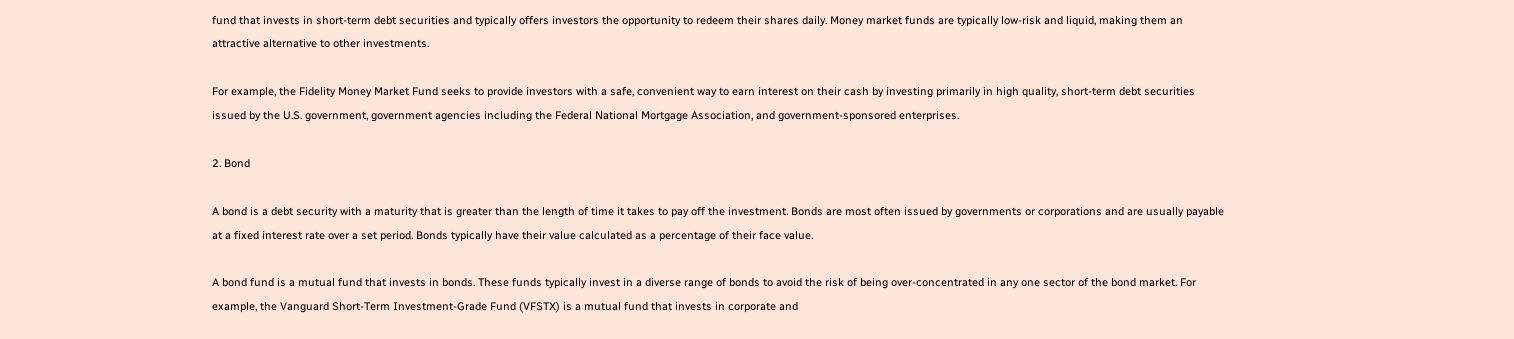fund that invests in short-term debt securities and typically offers investors the opportunity to redeem their shares daily. Money market funds are typically low-risk and liquid, making them an attractive alternative to other investments.

For example, the Fidelity Money Market Fund seeks to provide investors with a safe, convenient way to earn interest on their cash by investing primarily in high quality, short-term debt securities issued by the U.S. government, government agencies including the Federal National Mortgage Association, and government-sponsored enterprises.

2. Bond

A bond is a debt security with a maturity that is greater than the length of time it takes to pay off the investment. Bonds are most often issued by governments or corporations and are usually payable at a fixed interest rate over a set period. Bonds typically have their value calculated as a percentage of their face value.

A bond fund is a mutual fund that invests in bonds. These funds typically invest in a diverse range of bonds to avoid the risk of being over-concentrated in any one sector of the bond market. For example, the Vanguard Short-Term Investment-Grade Fund (VFSTX) is a mutual fund that invests in corporate and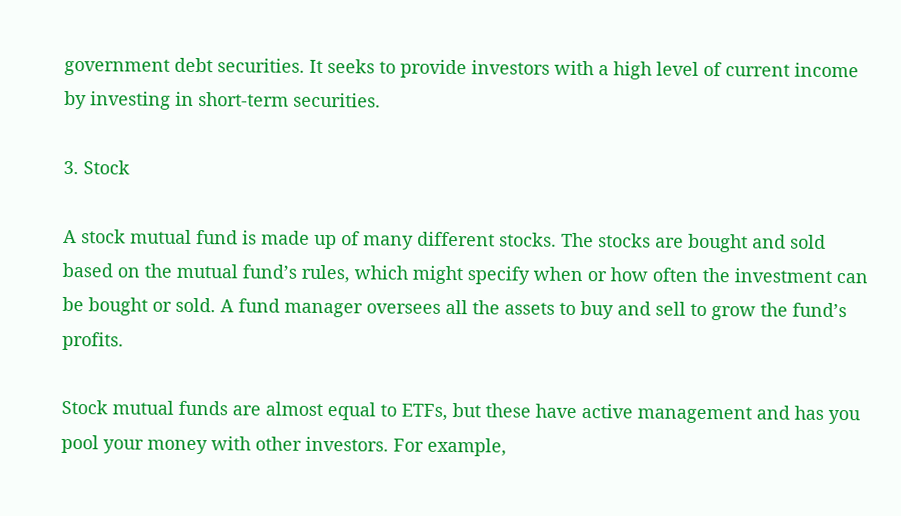government debt securities. It seeks to provide investors with a high level of current income by investing in short-term securities.

3. Stock

A stock mutual fund is made up of many different stocks. The stocks are bought and sold based on the mutual fund’s rules, which might specify when or how often the investment can be bought or sold. A fund manager oversees all the assets to buy and sell to grow the fund’s profits.

Stock mutual funds are almost equal to ETFs, but these have active management and has you pool your money with other investors. For example,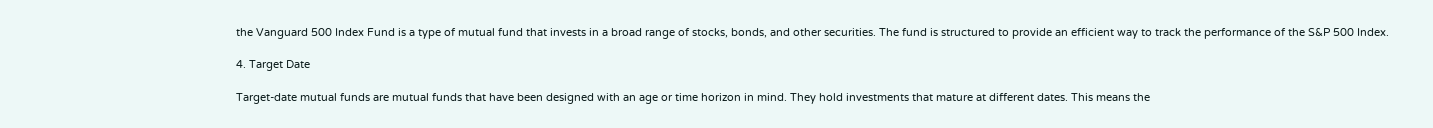the Vanguard 500 Index Fund is a type of mutual fund that invests in a broad range of stocks, bonds, and other securities. The fund is structured to provide an efficient way to track the performance of the S&P 500 Index.

4. Target Date

Target-date mutual funds are mutual funds that have been designed with an age or time horizon in mind. They hold investments that mature at different dates. This means the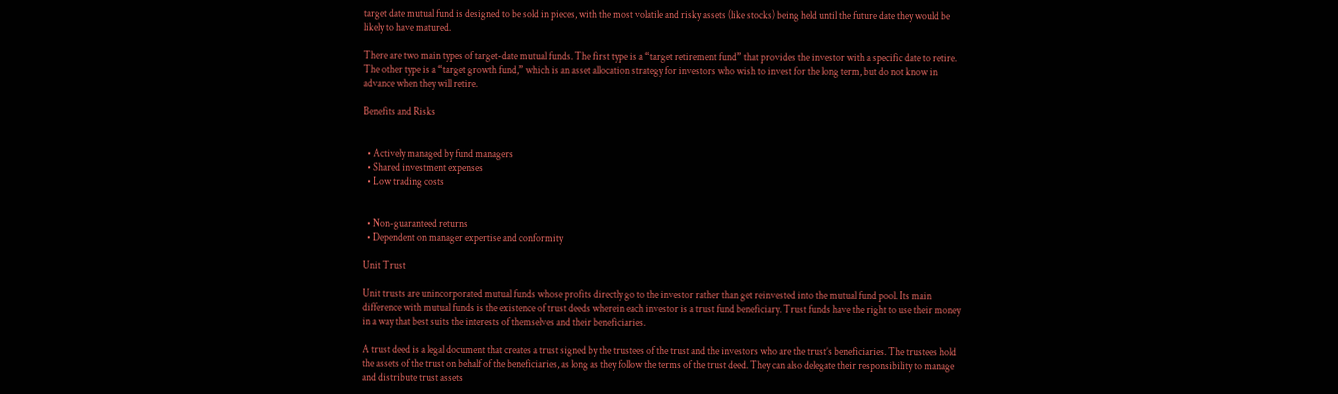target date mutual fund is designed to be sold in pieces, with the most volatile and risky assets (like stocks) being held until the future date they would be likely to have matured.

There are two main types of target-date mutual funds. The first type is a “target retirement fund” that provides the investor with a specific date to retire. The other type is a “target growth fund,” which is an asset allocation strategy for investors who wish to invest for the long term, but do not know in advance when they will retire.

Benefits and Risks


  • Actively managed by fund managers
  • Shared investment expenses
  • Low trading costs


  • Non-guaranteed returns
  • Dependent on manager expertise and conformity

Unit Trust

Unit trusts are unincorporated mutual funds whose profits directly go to the investor rather than get reinvested into the mutual fund pool. Its main difference with mutual funds is the existence of trust deeds wherein each investor is a trust fund beneficiary. Trust funds have the right to use their money in a way that best suits the interests of themselves and their beneficiaries.

A trust deed is a legal document that creates a trust signed by the trustees of the trust and the investors who are the trust’s beneficiaries. The trustees hold the assets of the trust on behalf of the beneficiaries, as long as they follow the terms of the trust deed. They can also delegate their responsibility to manage and distribute trust assets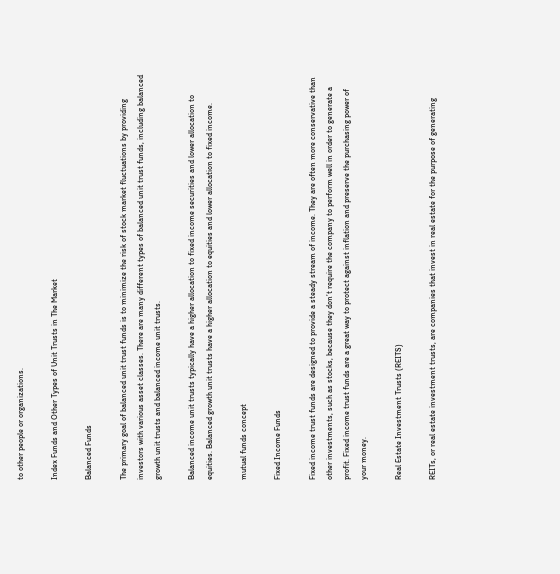to other people or organizations.

Index Funds and Other Types of Unit Trusts in The Market

Balanced Funds

The primary goal of balanced unit trust funds is to minimize the risk of stock market fluctuations by providing investors with various asset classes. There are many different types of balanced unit trust funds, including balanced growth unit trusts and balanced income unit trusts.

Balanced income unit trusts typically have a higher allocation to fixed income securities and lower allocation to equities. Balanced growth unit trusts have a higher allocation to equities and lower allocation to fixed income.

mutual funds concept

Fixed Income Funds

Fixed income trust funds are designed to provide a steady stream of income. They are often more conservative than other investments, such as stocks, because they don’t require the company to perform well in order to generate a profit. Fixed income trust funds are a great way to protect against inflation and preserve the purchasing power of your money.

Real Estate Investment Trusts (REITS)

REITs, or real estate investment trusts, are companies that invest in real estate for the purpose of generating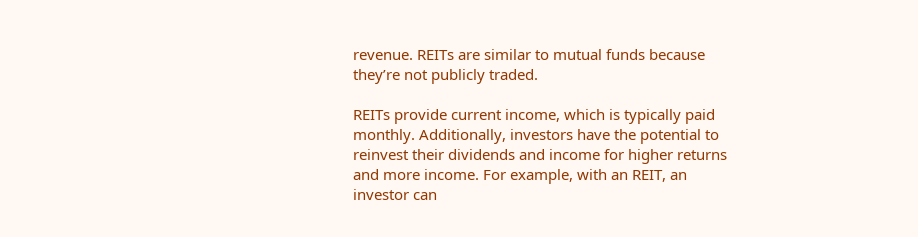revenue. REITs are similar to mutual funds because they’re not publicly traded.

REITs provide current income, which is typically paid monthly. Additionally, investors have the potential to reinvest their dividends and income for higher returns and more income. For example, with an REIT, an investor can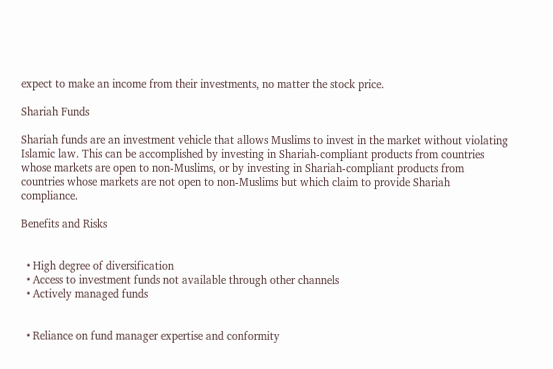expect to make an income from their investments, no matter the stock price.

Shariah Funds

Shariah funds are an investment vehicle that allows Muslims to invest in the market without violating Islamic law. This can be accomplished by investing in Shariah-compliant products from countries whose markets are open to non-Muslims, or by investing in Shariah-compliant products from countries whose markets are not open to non-Muslims but which claim to provide Shariah compliance.

Benefits and Risks


  • High degree of diversification
  • Access to investment funds not available through other channels
  • Actively managed funds


  • Reliance on fund manager expertise and conformity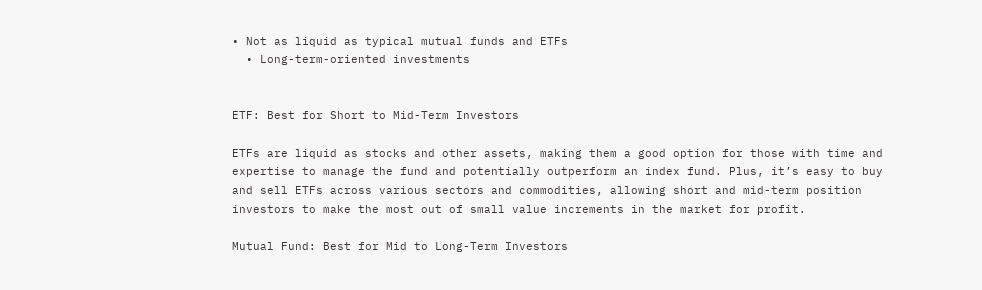• Not as liquid as typical mutual funds and ETFs
  • Long-term-oriented investments


ETF: Best for Short to Mid-Term Investors

ETFs are liquid as stocks and other assets, making them a good option for those with time and expertise to manage the fund and potentially outperform an index fund. Plus, it’s easy to buy and sell ETFs across various sectors and commodities, allowing short and mid-term position investors to make the most out of small value increments in the market for profit.

Mutual Fund: Best for Mid to Long-Term Investors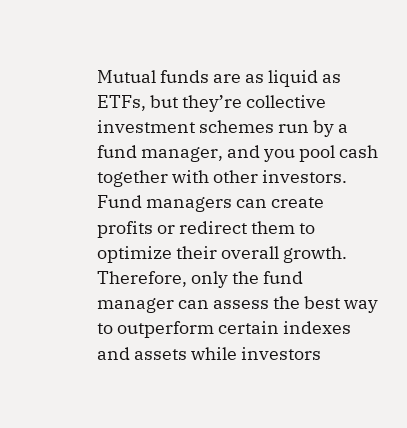Mutual funds are as liquid as ETFs, but they’re collective investment schemes run by a fund manager, and you pool cash together with other investors. Fund managers can create profits or redirect them to optimize their overall growth. Therefore, only the fund manager can assess the best way to outperform certain indexes and assets while investors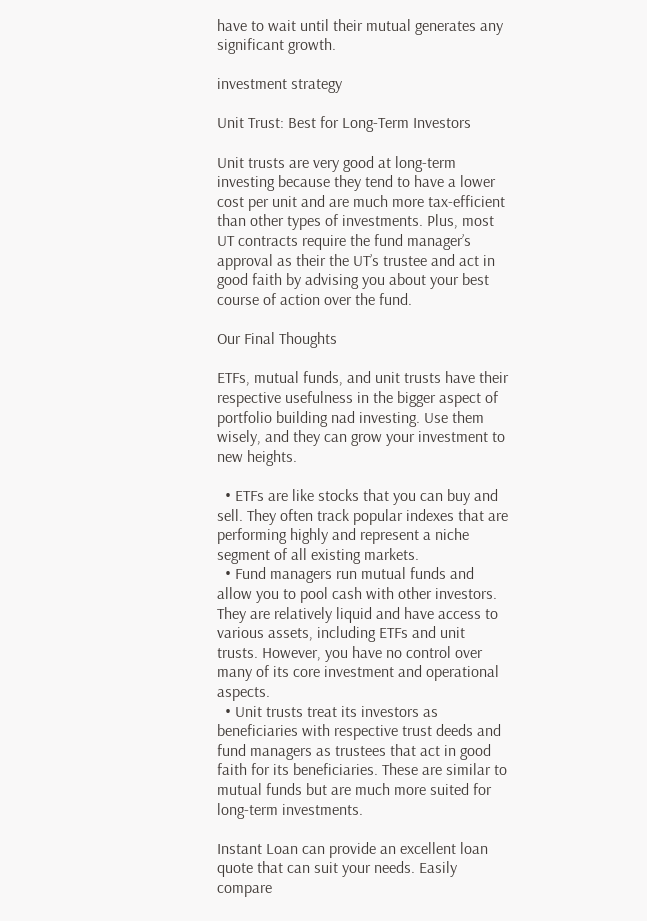have to wait until their mutual generates any significant growth.

investment strategy

Unit Trust: Best for Long-Term Investors

Unit trusts are very good at long-term investing because they tend to have a lower cost per unit and are much more tax-efficient than other types of investments. Plus, most UT contracts require the fund manager’s approval as their the UT’s trustee and act in good faith by advising you about your best course of action over the fund.

Our Final Thoughts

ETFs, mutual funds, and unit trusts have their respective usefulness in the bigger aspect of portfolio building nad investing. Use them wisely, and they can grow your investment to new heights.

  • ETFs are like stocks that you can buy and sell. They often track popular indexes that are performing highly and represent a niche segment of all existing markets.
  • Fund managers run mutual funds and allow you to pool cash with other investors. They are relatively liquid and have access to various assets, including ETFs and unit trusts. However, you have no control over many of its core investment and operational aspects.
  • Unit trusts treat its investors as beneficiaries with respective trust deeds and fund managers as trustees that act in good faith for its beneficiaries. These are similar to mutual funds but are much more suited for long-term investments.

Instant Loan can provide an excellent loan quote that can suit your needs. Easily compare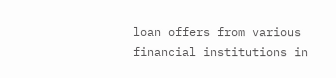loan offers from various financial institutions in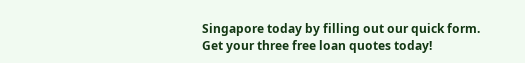Singapore today by filling out our quick form. Get your three free loan quotes today!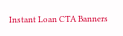Instant Loan CTA Banners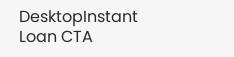DesktopInstant Loan CTA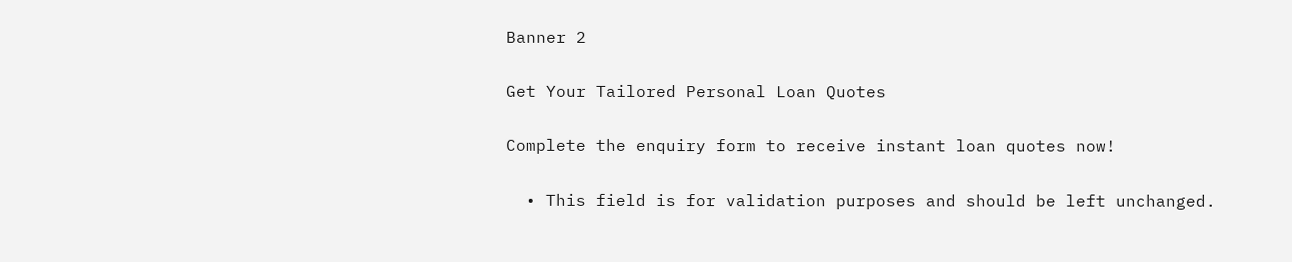Banner 2

Get Your Tailored Personal Loan Quotes

Complete the enquiry form to receive instant loan quotes now!

  • This field is for validation purposes and should be left unchanged.